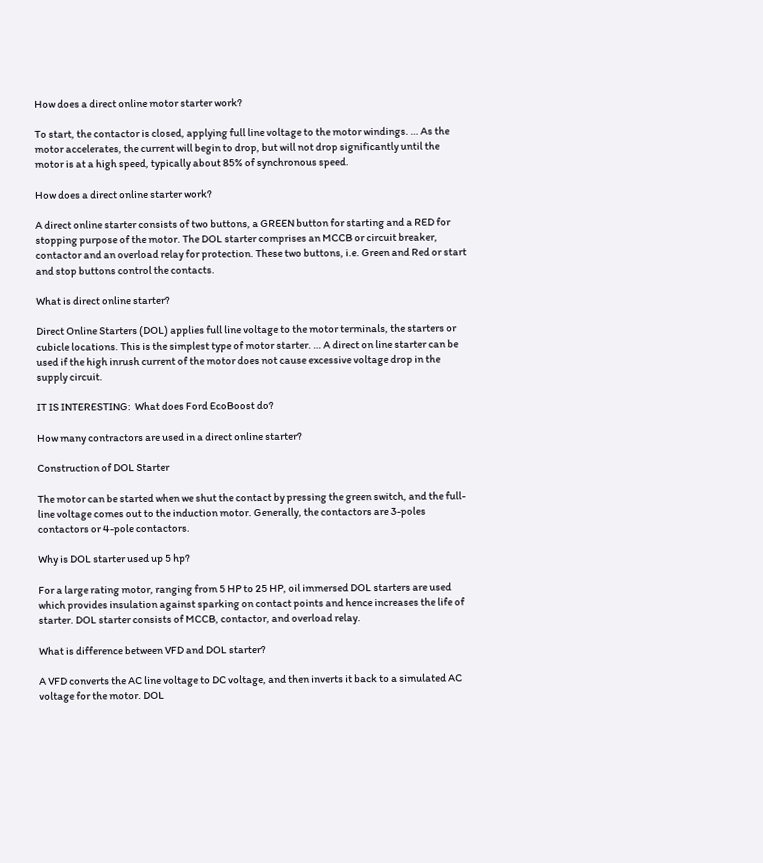How does a direct online motor starter work?

To start, the contactor is closed, applying full line voltage to the motor windings. … As the motor accelerates, the current will begin to drop, but will not drop significantly until the motor is at a high speed, typically about 85% of synchronous speed.

How does a direct online starter work?

A direct online starter consists of two buttons, a GREEN button for starting and a RED for stopping purpose of the motor. The DOL starter comprises an MCCB or circuit breaker, contactor and an overload relay for protection. These two buttons, i.e. Green and Red or start and stop buttons control the contacts.

What is direct online starter?

Direct Online Starters (DOL) applies full line voltage to the motor terminals, the starters or cubicle locations. This is the simplest type of motor starter. … A direct on line starter can be used if the high inrush current of the motor does not cause excessive voltage drop in the supply circuit.

IT IS INTERESTING:  What does Ford EcoBoost do?

How many contractors are used in a direct online starter?

Construction of DOL Starter

The motor can be started when we shut the contact by pressing the green switch, and the full-line voltage comes out to the induction motor. Generally, the contactors are 3-poles contactors or 4-pole contactors.

Why is DOL starter used up 5 hp?

For a large rating motor, ranging from 5 HP to 25 HP, oil immersed DOL starters are used which provides insulation against sparking on contact points and hence increases the life of starter. DOL starter consists of MCCB, contactor, and overload relay.

What is difference between VFD and DOL starter?

A VFD converts the AC line voltage to DC voltage, and then inverts it back to a simulated AC voltage for the motor. DOL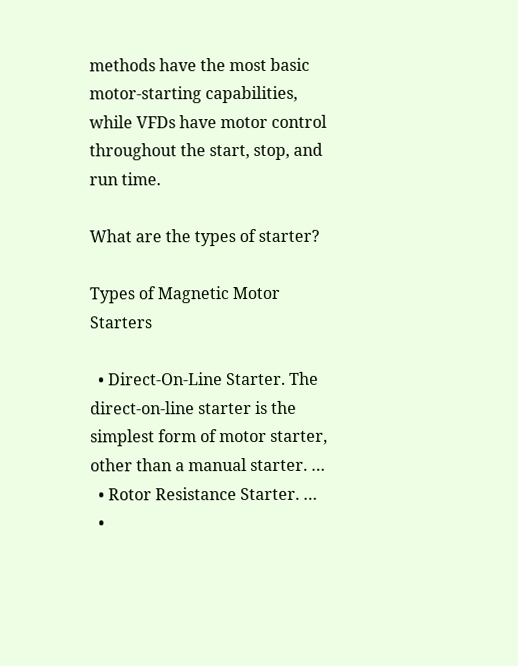methods have the most basic motor-starting capabilities, while VFDs have motor control throughout the start, stop, and run time.

What are the types of starter?

Types of Magnetic Motor Starters

  • Direct-On-Line Starter. The direct-on-line starter is the simplest form of motor starter, other than a manual starter. …
  • Rotor Resistance Starter. …
  •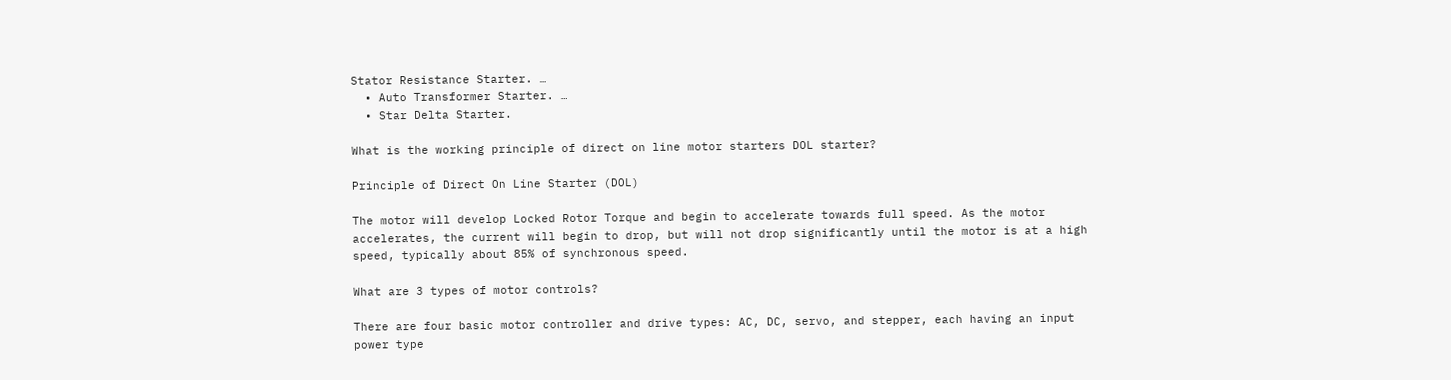Stator Resistance Starter. …
  • Auto Transformer Starter. …
  • Star Delta Starter.

What is the working principle of direct on line motor starters DOL starter?

Principle of Direct On Line Starter (DOL)

The motor will develop Locked Rotor Torque and begin to accelerate towards full speed. As the motor accelerates, the current will begin to drop, but will not drop significantly until the motor is at a high speed, typically about 85% of synchronous speed.

What are 3 types of motor controls?

There are four basic motor controller and drive types: AC, DC, servo, and stepper, each having an input power type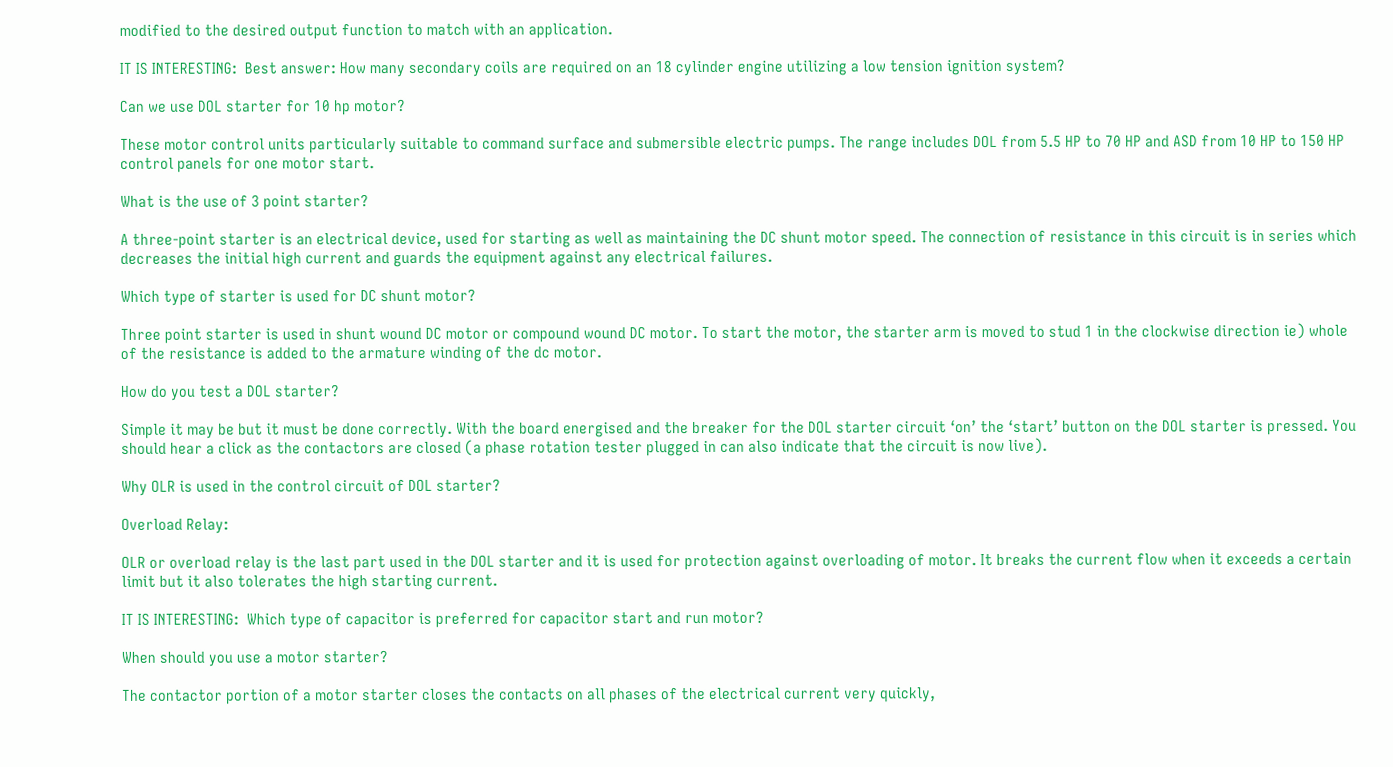modified to the desired output function to match with an application.

IT IS INTERESTING:  Best answer: How many secondary coils are required on an 18 cylinder engine utilizing a low tension ignition system?

Can we use DOL starter for 10 hp motor?

These motor control units particularly suitable to command surface and submersible electric pumps. The range includes DOL from 5.5 HP to 70 HP and ASD from 10 HP to 150 HP control panels for one motor start.

What is the use of 3 point starter?

A three-point starter is an electrical device, used for starting as well as maintaining the DC shunt motor speed. The connection of resistance in this circuit is in series which decreases the initial high current and guards the equipment against any electrical failures.

Which type of starter is used for DC shunt motor?

Three point starter is used in shunt wound DC motor or compound wound DC motor. To start the motor, the starter arm is moved to stud 1 in the clockwise direction ie) whole of the resistance is added to the armature winding of the dc motor.

How do you test a DOL starter?

Simple it may be but it must be done correctly. With the board energised and the breaker for the DOL starter circuit ‘on’ the ‘start’ button on the DOL starter is pressed. You should hear a click as the contactors are closed (a phase rotation tester plugged in can also indicate that the circuit is now live).

Why OLR is used in the control circuit of DOL starter?

Overload Relay:

OLR or overload relay is the last part used in the DOL starter and it is used for protection against overloading of motor. It breaks the current flow when it exceeds a certain limit but it also tolerates the high starting current.

IT IS INTERESTING:  Which type of capacitor is preferred for capacitor start and run motor?

When should you use a motor starter?

The contactor portion of a motor starter closes the contacts on all phases of the electrical current very quickly,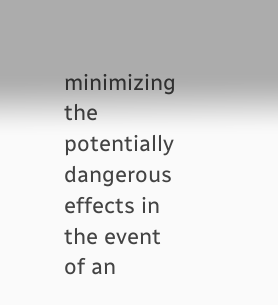minimizing the potentially dangerous effects in the event of an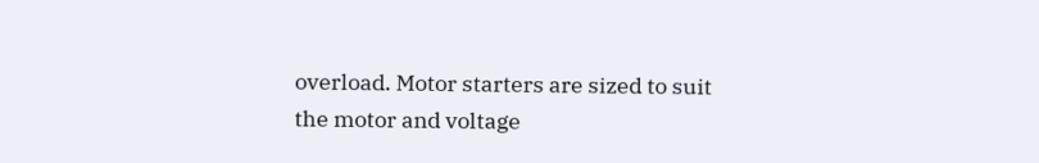overload. Motor starters are sized to suit the motor and voltage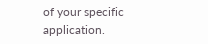of your specific application.